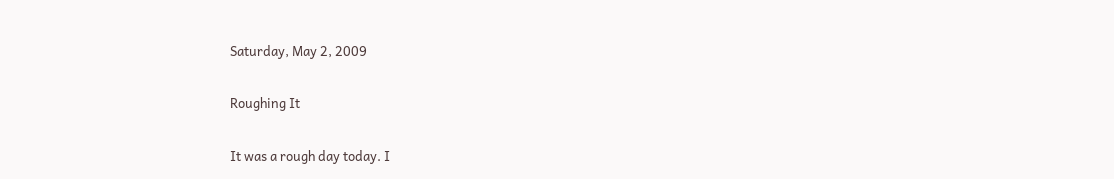Saturday, May 2, 2009

Roughing It

It was a rough day today. I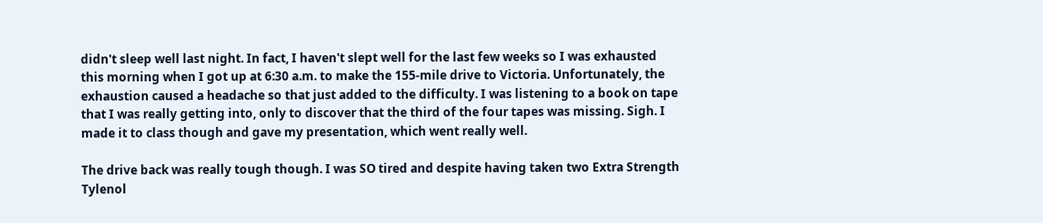didn't sleep well last night. In fact, I haven't slept well for the last few weeks so I was exhausted this morning when I got up at 6:30 a.m. to make the 155-mile drive to Victoria. Unfortunately, the exhaustion caused a headache so that just added to the difficulty. I was listening to a book on tape that I was really getting into, only to discover that the third of the four tapes was missing. Sigh. I made it to class though and gave my presentation, which went really well.

The drive back was really tough though. I was SO tired and despite having taken two Extra Strength Tylenol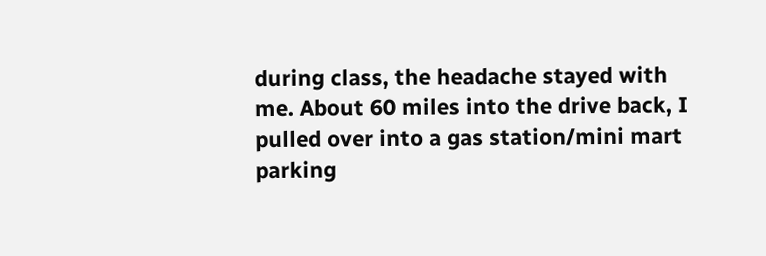during class, the headache stayed with me. About 60 miles into the drive back, I pulled over into a gas station/mini mart parking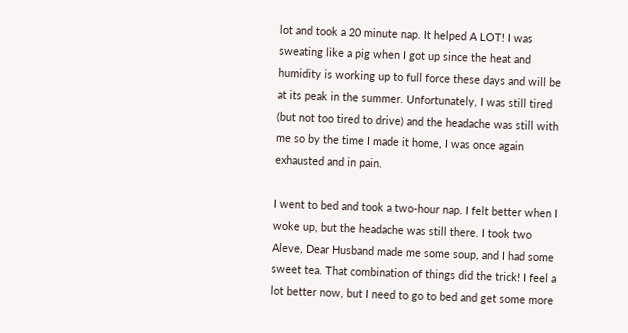lot and took a 20 minute nap. It helped A LOT! I was sweating like a pig when I got up since the heat and humidity is working up to full force these days and will be at its peak in the summer. Unfortunately, I was still tired (but not too tired to drive) and the headache was still with me so by the time I made it home, I was once again exhausted and in pain.

I went to bed and took a two-hour nap. I felt better when I woke up, but the headache was still there. I took two Aleve, Dear Husband made me some soup, and I had some sweet tea. That combination of things did the trick! I feel a lot better now, but I need to go to bed and get some more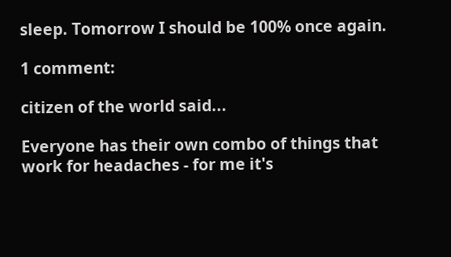sleep. Tomorrow I should be 100% once again.

1 comment:

citizen of the world said...

Everyone has their own combo of things that work for headaches - for me it's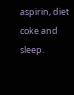aspirin, diet coke and sleep.